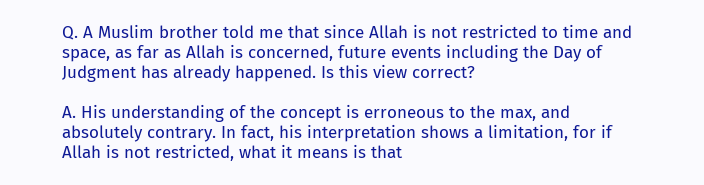Q. A Muslim brother told me that since Allah is not restricted to time and space, as far as Allah is concerned, future events including the Day of Judgment has already happened. Is this view correct?

A. His understanding of the concept is erroneous to the max, and absolutely contrary. In fact, his interpretation shows a limitation, for if Allah is not restricted, what it means is that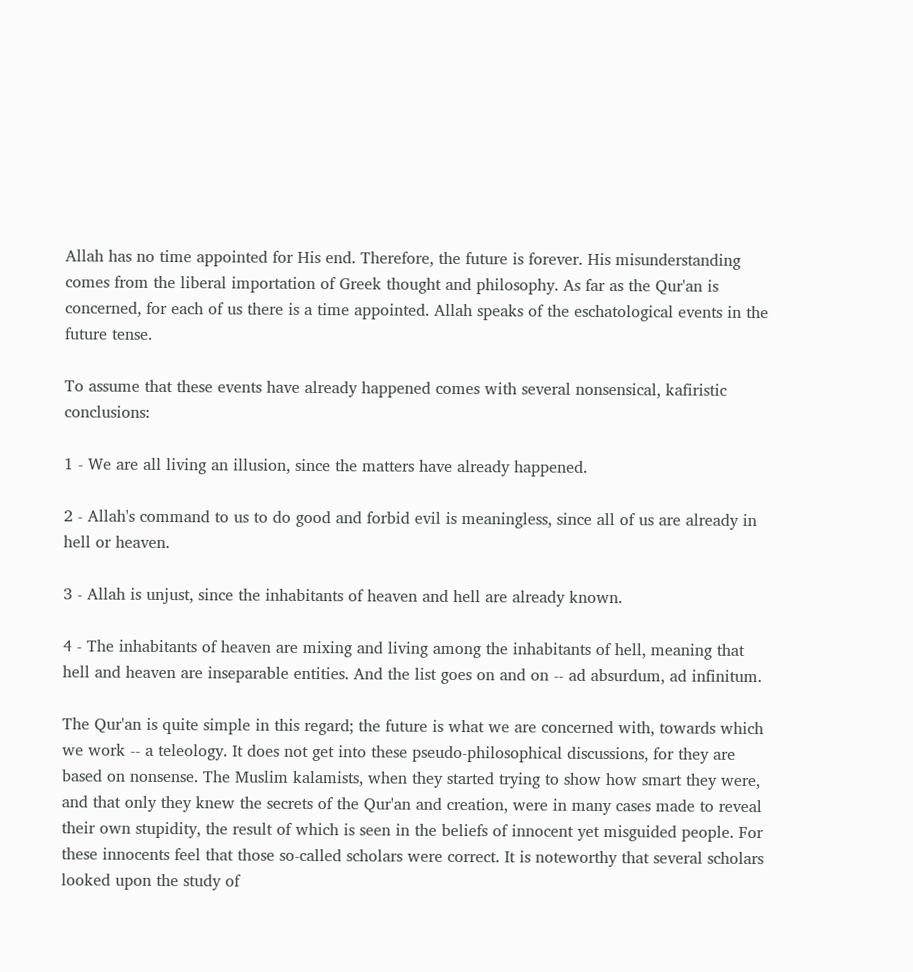Allah has no time appointed for His end. Therefore, the future is forever. His misunderstanding comes from the liberal importation of Greek thought and philosophy. As far as the Qur'an is concerned, for each of us there is a time appointed. Allah speaks of the eschatological events in the future tense.

To assume that these events have already happened comes with several nonsensical, kafiristic conclusions:

1 - We are all living an illusion, since the matters have already happened.

2 - Allah's command to us to do good and forbid evil is meaningless, since all of us are already in hell or heaven.

3 - Allah is unjust, since the inhabitants of heaven and hell are already known.

4 - The inhabitants of heaven are mixing and living among the inhabitants of hell, meaning that hell and heaven are inseparable entities. And the list goes on and on -- ad absurdum, ad infinitum.

The Qur'an is quite simple in this regard; the future is what we are concerned with, towards which we work -- a teleology. It does not get into these pseudo-philosophical discussions, for they are based on nonsense. The Muslim kalamists, when they started trying to show how smart they were, and that only they knew the secrets of the Qur'an and creation, were in many cases made to reveal their own stupidity, the result of which is seen in the beliefs of innocent yet misguided people. For these innocents feel that those so-called scholars were correct. It is noteworthy that several scholars looked upon the study of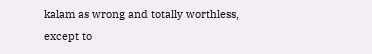kalam as wrong and totally worthless, except to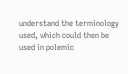understand the terminology used, which could then be used in polemic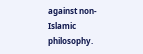against non-Islamic philosophy.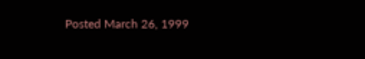Posted March 26, 1999